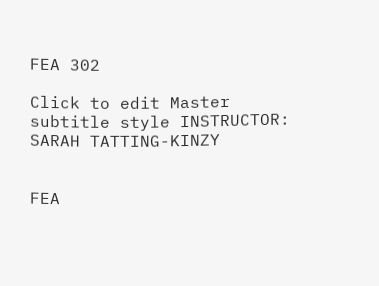FEA 302

Click to edit Master subtitle style INSTRUCTOR: SARAH TATTING-KINZY


FEA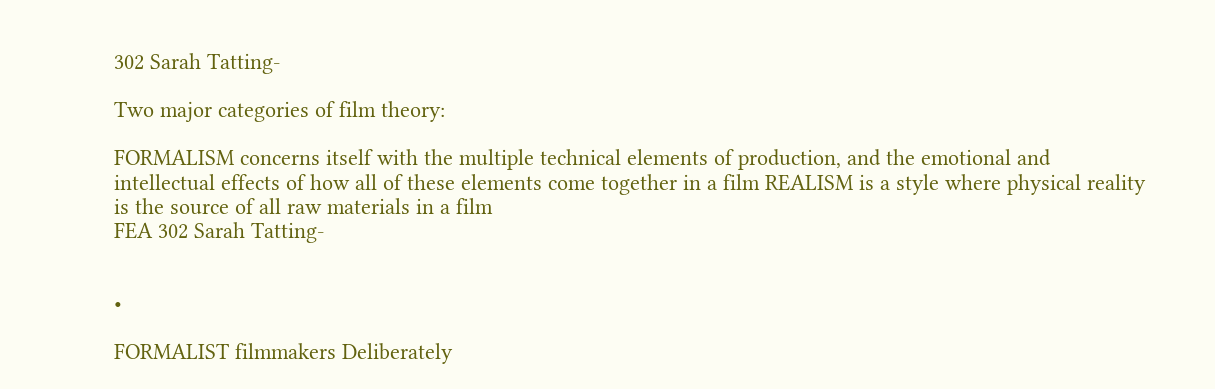302 Sarah Tatting-

Two major categories of film theory:

FORMALISM concerns itself with the multiple technical elements of production, and the emotional and intellectual effects of how all of these elements come together in a film REALISM is a style where physical reality is the source of all raw materials in a film
FEA 302 Sarah Tatting-


•

FORMALIST filmmakers Deliberately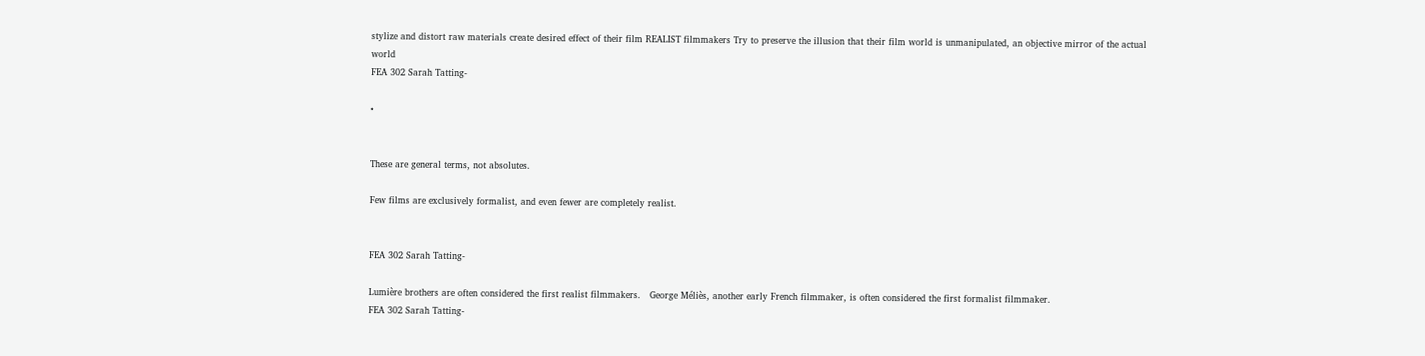stylize and distort raw materials create desired effect of their film REALIST filmmakers Try to preserve the illusion that their film world is unmanipulated, an objective mirror of the actual world
FEA 302 Sarah Tatting-

•


These are general terms, not absolutes.

Few films are exclusively formalist, and even fewer are completely realist.


FEA 302 Sarah Tatting-

Lumière brothers are often considered the first realist filmmakers.   George Méliès, another early French filmmaker, is often considered the first formalist filmmaker.
FEA 302 Sarah Tatting-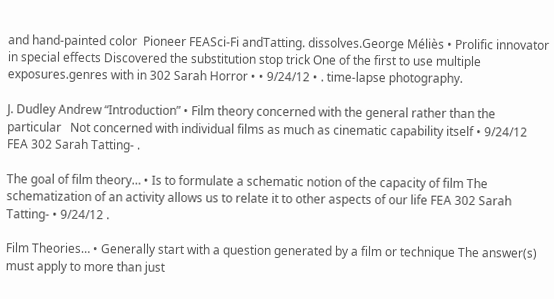and hand-painted color  Pioneer FEASci-Fi andTatting. dissolves.George Méliès • Prolific innovator in special effects Discovered the substitution stop trick One of the first to use multiple exposures.genres with in 302 Sarah Horror • • 9/24/12 • . time-lapse photography.

J. Dudley Andrew “Introduction” • Film theory concerned with the general rather than the particular   Not concerned with individual films as much as cinematic capability itself • 9/24/12 FEA 302 Sarah Tatting- .

The goal of film theory… • Is to formulate a schematic notion of the capacity of film The schematization of an activity allows us to relate it to other aspects of our life FEA 302 Sarah Tatting- • 9/24/12 .

Film Theories… • Generally start with a question generated by a film or technique The answer(s) must apply to more than just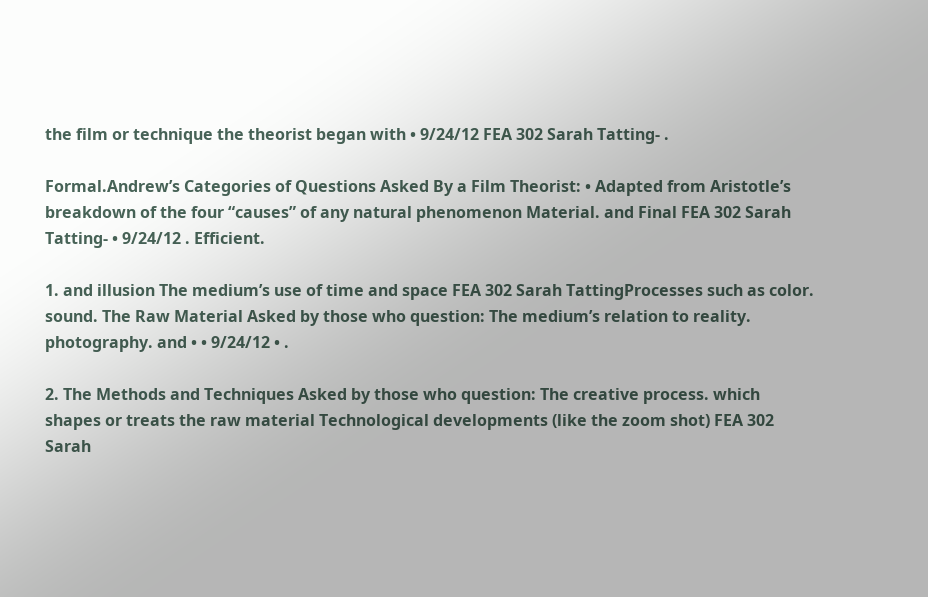the film or technique the theorist began with • 9/24/12 FEA 302 Sarah Tatting- .

Formal.Andrew’s Categories of Questions Asked By a Film Theorist: • Adapted from Aristotle’s breakdown of the four “causes” of any natural phenomenon Material. and Final FEA 302 Sarah Tatting- • 9/24/12 . Efficient.

1. and illusion The medium’s use of time and space FEA 302 Sarah TattingProcesses such as color. sound. The Raw Material Asked by those who question: The medium’s relation to reality. photography. and • • 9/24/12 • .

2. The Methods and Techniques Asked by those who question: The creative process. which shapes or treats the raw material Technological developments (like the zoom shot) FEA 302 Sarah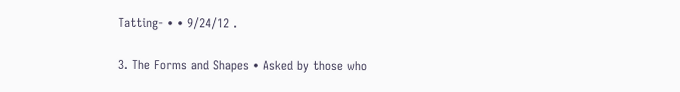Tatting- • • 9/24/12 .

3. The Forms and Shapes • Asked by those who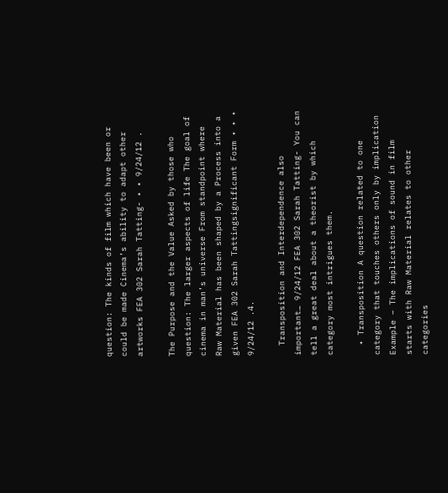question: The kinds of film which have been or could be made Cinema’s ability to adapt other artworks FEA 302 Sarah Tatting- • • 9/24/12 .

The Purpose and the Value Asked by those who question: The larger aspects of life The goal of cinema in man’s universe From standpoint where Raw Material has been shaped by a Process into a given FEA 302 Sarah Tattingsignificant Form • • • 9/24/12 .4.

  Transposition and Interdependence also important… 9/24/12 FEA 302 Sarah Tatting- You can tell a great deal about a theorist by which category most intrigues them.

  • Transposition A question related to one category that touches others only by implication Example – The implications of sound in film starts with Raw Material relates to other categories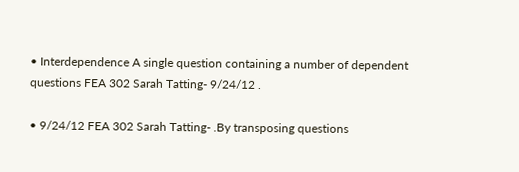• Interdependence A single question containing a number of dependent questions FEA 302 Sarah Tatting- 9/24/12 .

• 9/24/12 FEA 302 Sarah Tatting- .By transposing questions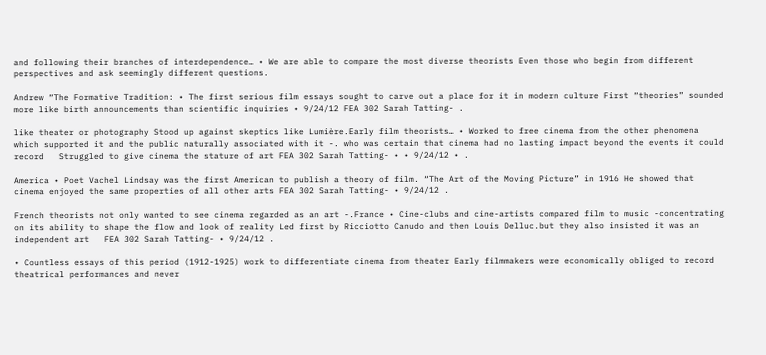and following their branches of interdependence… • We are able to compare the most diverse theorists Even those who begin from different perspectives and ask seemingly different questions.

Andrew “The Formative Tradition: • The first serious film essays sought to carve out a place for it in modern culture First “theories” sounded more like birth announcements than scientific inquiries • 9/24/12 FEA 302 Sarah Tatting- .

like theater or photography Stood up against skeptics like Lumière.Early film theorists… • Worked to free cinema from the other phenomena which supported it and the public naturally associated with it -. who was certain that cinema had no lasting impact beyond the events it could record   Struggled to give cinema the stature of art FEA 302 Sarah Tatting- • • 9/24/12 • .

America • Poet Vachel Lindsay was the first American to publish a theory of film. “The Art of the Moving Picture” in 1916 He showed that cinema enjoyed the same properties of all other arts FEA 302 Sarah Tatting- • 9/24/12 .

French theorists not only wanted to see cinema regarded as an art -.France • Cine-clubs and cine-artists compared film to music -concentrating on its ability to shape the flow and look of reality Led first by Ricciotto Canudo and then Louis Delluc.but they also insisted it was an independent art   FEA 302 Sarah Tatting- • 9/24/12 .

• Countless essays of this period (1912-1925) work to differentiate cinema from theater Early filmmakers were economically obliged to record theatrical performances and never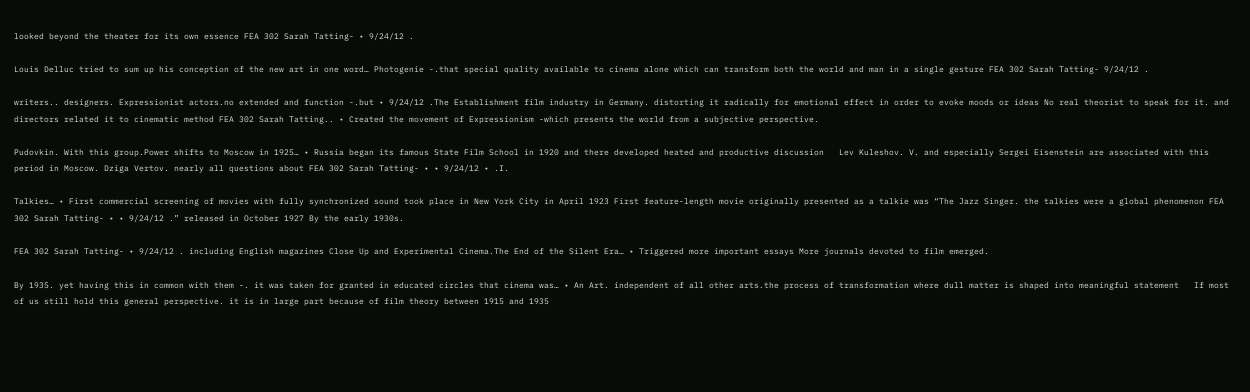looked beyond the theater for its own essence FEA 302 Sarah Tatting- • 9/24/12 .

Louis Delluc tried to sum up his conception of the new art in one word… Photogenie -.that special quality available to cinema alone which can transform both the world and man in a single gesture FEA 302 Sarah Tatting- 9/24/12 .

writers.. designers. Expressionist actors.no extended and function -.but • 9/24/12 .The Establishment film industry in Germany. distorting it radically for emotional effect in order to evoke moods or ideas No real theorist to speak for it. and directors related it to cinematic method FEA 302 Sarah Tatting.. • Created the movement of Expressionism -which presents the world from a subjective perspective.

Pudovkin. With this group.Power shifts to Moscow in 1925… • Russia began its famous State Film School in 1920 and there developed heated and productive discussion   Lev Kuleshov. V. and especially Sergei Eisenstein are associated with this period in Moscow. Dziga Vertov. nearly all questions about FEA 302 Sarah Tatting- • • 9/24/12 • .I.

Talkies… • First commercial screening of movies with fully synchronized sound took place in New York City in April 1923 First feature-length movie originally presented as a talkie was “The Jazz Singer. the talkies were a global phenomenon FEA 302 Sarah Tatting- • • 9/24/12 .” released in October 1927 By the early 1930s.

FEA 302 Sarah Tatting- • 9/24/12 . including English magazines Close Up and Experimental Cinema.The End of the Silent Era… • Triggered more important essays More journals devoted to film emerged.

By 1935. yet having this in common with them -. it was taken for granted in educated circles that cinema was… • An Art. independent of all other arts.the process of transformation where dull matter is shaped into meaningful statement   If most of us still hold this general perspective. it is in large part because of film theory between 1915 and 1935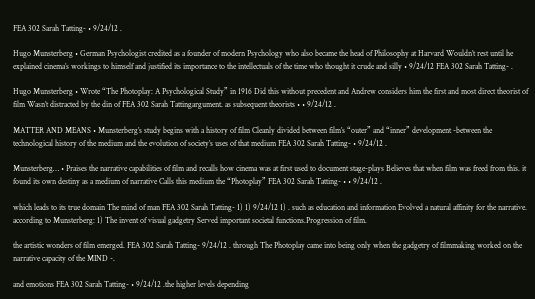FEA 302 Sarah Tatting- • 9/24/12 .

Hugo Munsterberg • German Psychologist credited as a founder of modern Psychology who also became the head of Philosophy at Harvard Wouldn’t rest until he explained cinema’s workings to himself and justified its importance to the intellectuals of the time who thought it crude and silly • 9/24/12 FEA 302 Sarah Tatting- .

Hugo Munsterberg • Wrote “The Photoplay: A Psychological Study” in 1916 Did this without precedent and Andrew considers him the first and most direct theorist of film Wasn’t distracted by the din of FEA 302 Sarah Tattingargument. as subsequent theorists • • 9/24/12 .

MATTER AND MEANS • Munsterberg’s study begins with a history of film Cleanly divided between film’s “outer” and “inner” development -between the technological history of the medium and the evolution of society’s uses of that medium FEA 302 Sarah Tatting- • 9/24/12 .

Munsterberg… • Praises the narrative capabilities of film and recalls how cinema was at first used to document stage-plays Believes that when film was freed from this. it found its own destiny as a medium of narrative Calls this medium the “Photoplay” FEA 302 Sarah Tatting- • • 9/24/12 .

which leads to its true domain The mind of man FEA 302 Sarah Tatting- 1) 1) 9/24/12 1) . such as education and information Evolved a natural affinity for the narrative. according to Munsterberg: 1) The invent of visual gadgetry Served important societal functions.Progression of film.

the artistic wonders of film emerged. FEA 302 Sarah Tatting- 9/24/12 . through The Photoplay came into being only when the gadgetry of filmmaking worked on the narrative capacity of the MIND -.

and emotions FEA 302 Sarah Tatting- • 9/24/12 .the higher levels depending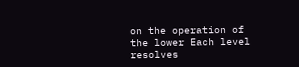on the operation of the lower Each level resolves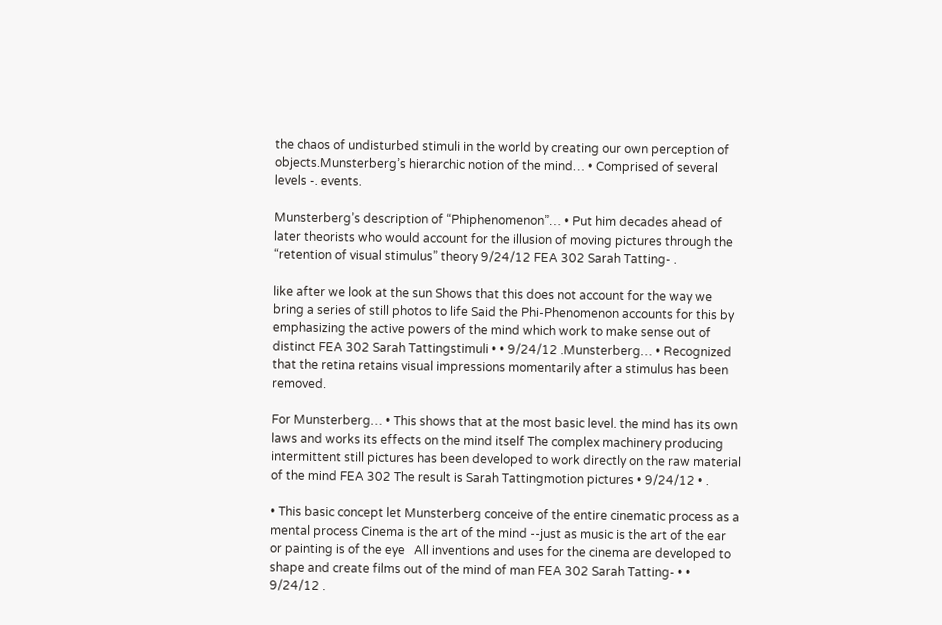the chaos of undisturbed stimuli in the world by creating our own perception of objects.Munsterberg’s hierarchic notion of the mind… • Comprised of several levels -. events.

Munsterberg’s description of “Phiphenomenon”… • Put him decades ahead of later theorists who would account for the illusion of moving pictures through the “retention of visual stimulus” theory 9/24/12 FEA 302 Sarah Tatting- .

like after we look at the sun Shows that this does not account for the way we bring a series of still photos to life Said the Phi-Phenomenon accounts for this by emphasizing the active powers of the mind which work to make sense out of distinct FEA 302 Sarah Tattingstimuli • • 9/24/12 .Munsterberg… • Recognized that the retina retains visual impressions momentarily after a stimulus has been removed.

For Munsterberg… • This shows that at the most basic level. the mind has its own laws and works its effects on the mind itself The complex machinery producing intermittent still pictures has been developed to work directly on the raw material of the mind FEA 302 The result is Sarah Tattingmotion pictures • 9/24/12 • .

• This basic concept let Munsterberg conceive of the entire cinematic process as a mental process Cinema is the art of the mind --just as music is the art of the ear or painting is of the eye   All inventions and uses for the cinema are developed to shape and create films out of the mind of man FEA 302 Sarah Tatting- • • 9/24/12 .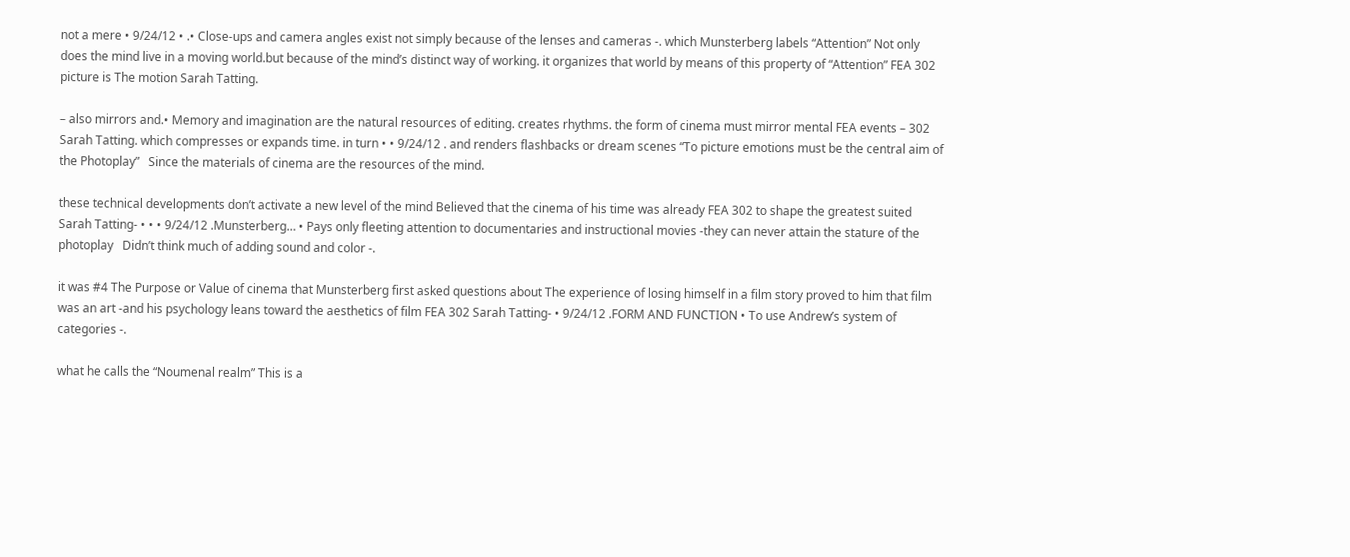not a mere • 9/24/12 • .• Close-ups and camera angles exist not simply because of the lenses and cameras -. which Munsterberg labels “Attention” Not only does the mind live in a moving world.but because of the mind’s distinct way of working. it organizes that world by means of this property of “Attention” FEA 302 picture is The motion Sarah Tatting.

– also mirrors and.• Memory and imagination are the natural resources of editing. creates rhythms. the form of cinema must mirror mental FEA events – 302 Sarah Tatting. which compresses or expands time. in turn • • 9/24/12 . and renders flashbacks or dream scenes “To picture emotions must be the central aim of the Photoplay”   Since the materials of cinema are the resources of the mind.

these technical developments don’t activate a new level of the mind Believed that the cinema of his time was already FEA 302 to shape the greatest suited Sarah Tatting- • • • 9/24/12 .Munsterberg… • Pays only fleeting attention to documentaries and instructional movies -they can never attain the stature of the photoplay   Didn’t think much of adding sound and color -.

it was #4 The Purpose or Value of cinema that Munsterberg first asked questions about The experience of losing himself in a film story proved to him that film was an art -and his psychology leans toward the aesthetics of film FEA 302 Sarah Tatting- • 9/24/12 .FORM AND FUNCTION • To use Andrew’s system of categories -.

what he calls the “Noumenal realm” This is a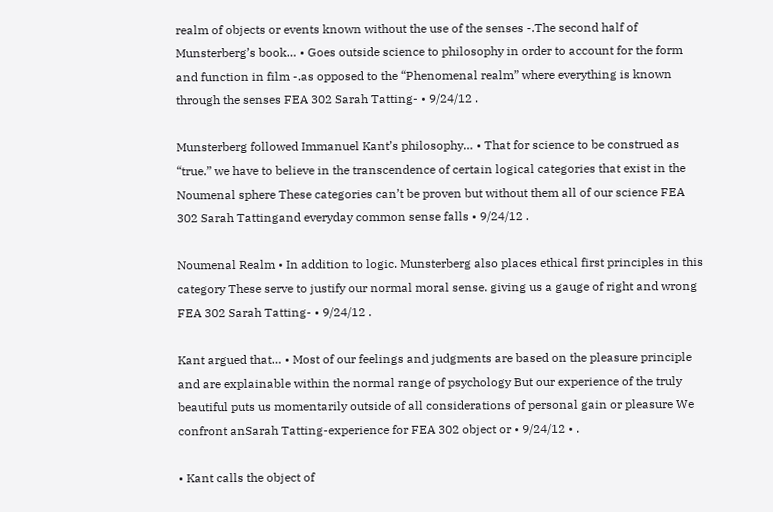realm of objects or events known without the use of the senses -.The second half of Munsterberg’s book… • Goes outside science to philosophy in order to account for the form and function in film -.as opposed to the “Phenomenal realm” where everything is known through the senses FEA 302 Sarah Tatting- • 9/24/12 .

Munsterberg followed Immanuel Kant’s philosophy… • That for science to be construed as “true.” we have to believe in the transcendence of certain logical categories that exist in the Noumenal sphere These categories can’t be proven but without them all of our science FEA 302 Sarah Tattingand everyday common sense falls • 9/24/12 .

Noumenal Realm • In addition to logic. Munsterberg also places ethical first principles in this category These serve to justify our normal moral sense. giving us a gauge of right and wrong FEA 302 Sarah Tatting- • 9/24/12 .

Kant argued that… • Most of our feelings and judgments are based on the pleasure principle and are explainable within the normal range of psychology But our experience of the truly beautiful puts us momentarily outside of all considerations of personal gain or pleasure We confront anSarah Tatting-experience for FEA 302 object or • 9/24/12 • .

• Kant calls the object of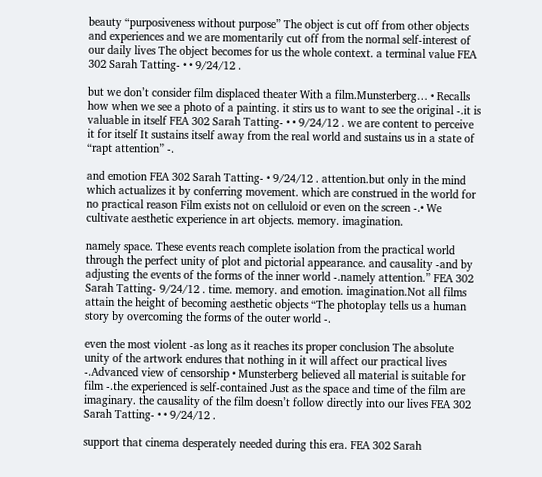beauty “purposiveness without purpose” The object is cut off from other objects and experiences and we are momentarily cut off from the normal self-interest of our daily lives The object becomes for us the whole context. a terminal value FEA 302 Sarah Tatting- • • 9/24/12 .

but we don’t consider film displaced theater With a film.Munsterberg… • Recalls how when we see a photo of a painting. it stirs us to want to see the original -.it is valuable in itself FEA 302 Sarah Tatting- • • 9/24/12 . we are content to perceive it for itself It sustains itself away from the real world and sustains us in a state of “rapt attention” -.

and emotion FEA 302 Sarah Tatting- • 9/24/12 . attention.but only in the mind which actualizes it by conferring movement. which are construed in the world for no practical reason Film exists not on celluloid or even on the screen -.• We cultivate aesthetic experience in art objects. memory. imagination.

namely space. These events reach complete isolation from the practical world through the perfect unity of plot and pictorial appearance. and causality -and by adjusting the events of the forms of the inner world -.namely attention.” FEA 302 Sarah Tatting- 9/24/12 . time. memory. and emotion. imagination.Not all films attain the height of becoming aesthetic objects “The photoplay tells us a human story by overcoming the forms of the outer world -.

even the most violent -as long as it reaches its proper conclusion The absolute unity of the artwork endures that nothing in it will affect our practical lives -.Advanced view of censorship • Munsterberg believed all material is suitable for film -.the experienced is self-contained Just as the space and time of the film are imaginary. the causality of the film doesn’t follow directly into our lives FEA 302 Sarah Tatting- • • 9/24/12 .

support that cinema desperately needed during this era. FEA 302 Sarah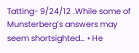Tatting- 9/24/12 .While some of Munsterberg’s answers may seem shortsighted… • He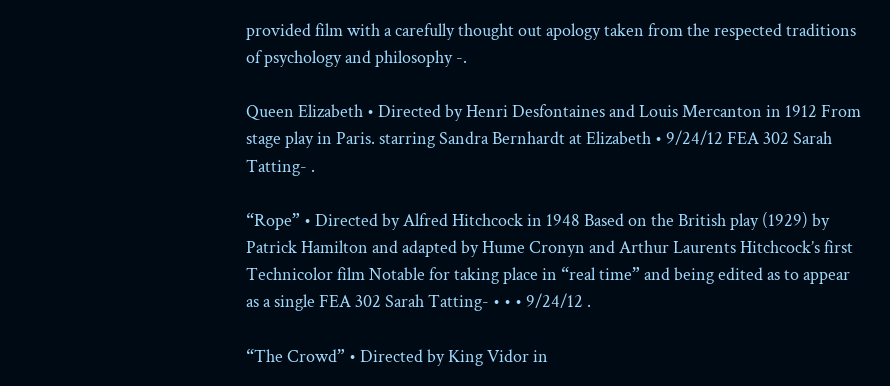provided film with a carefully thought out apology taken from the respected traditions of psychology and philosophy -.

Queen Elizabeth • Directed by Henri Desfontaines and Louis Mercanton in 1912 From stage play in Paris. starring Sandra Bernhardt at Elizabeth • 9/24/12 FEA 302 Sarah Tatting- .

“Rope” • Directed by Alfred Hitchcock in 1948 Based on the British play (1929) by Patrick Hamilton and adapted by Hume Cronyn and Arthur Laurents Hitchcock’s first Technicolor film Notable for taking place in “real time” and being edited as to appear as a single FEA 302 Sarah Tatting- • • • 9/24/12 .

“The Crowd” • Directed by King Vidor in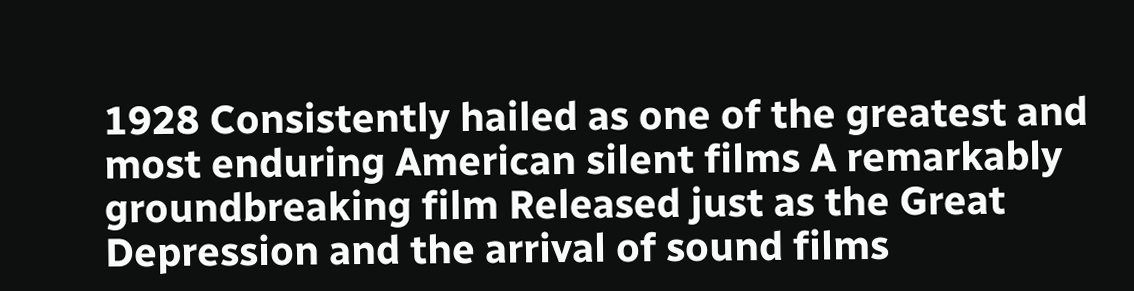1928 Consistently hailed as one of the greatest and most enduring American silent films A remarkably groundbreaking film Released just as the Great Depression and the arrival of sound films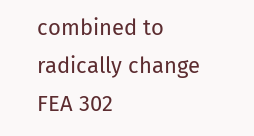combined to radically change FEA 302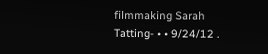filmmaking Sarah Tatting- • • 9/24/12 .